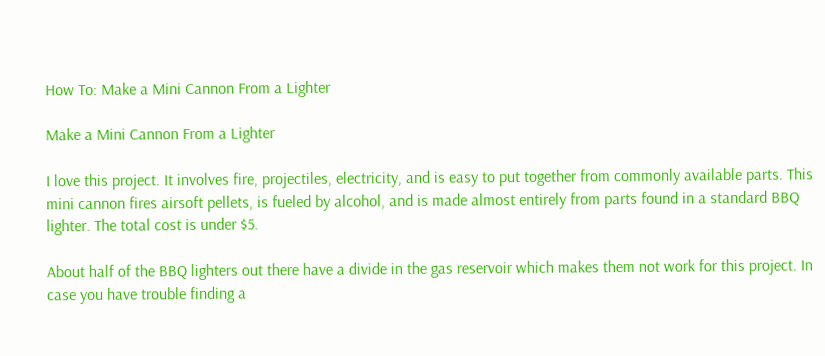How To: Make a Mini Cannon From a Lighter

Make a Mini Cannon From a Lighter

I love this project. It involves fire, projectiles, electricity, and is easy to put together from commonly available parts. This mini cannon fires airsoft pellets, is fueled by alcohol, and is made almost entirely from parts found in a standard BBQ lighter. The total cost is under $5.

About half of the BBQ lighters out there have a divide in the gas reservoir which makes them not work for this project. In case you have trouble finding a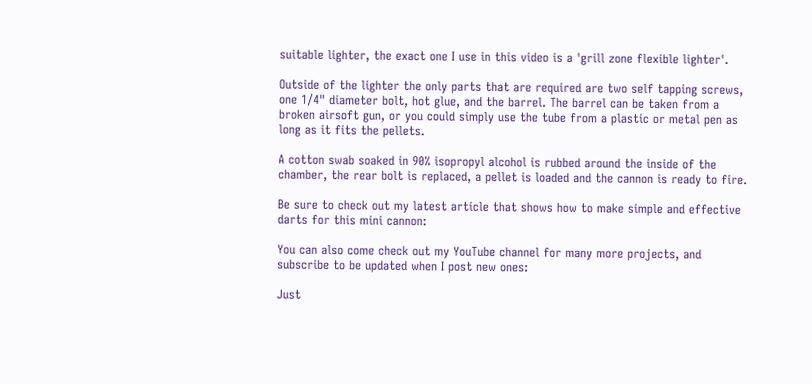suitable lighter, the exact one I use in this video is a 'grill zone flexible lighter'.

Outside of the lighter the only parts that are required are two self tapping screws, one 1/4" diameter bolt, hot glue, and the barrel. The barrel can be taken from a broken airsoft gun, or you could simply use the tube from a plastic or metal pen as long as it fits the pellets.

A cotton swab soaked in 90% isopropyl alcohol is rubbed around the inside of the chamber, the rear bolt is replaced, a pellet is loaded and the cannon is ready to fire.

Be sure to check out my latest article that shows how to make simple and effective darts for this mini cannon:

You can also come check out my YouTube channel for many more projects, and subscribe to be updated when I post new ones:

Just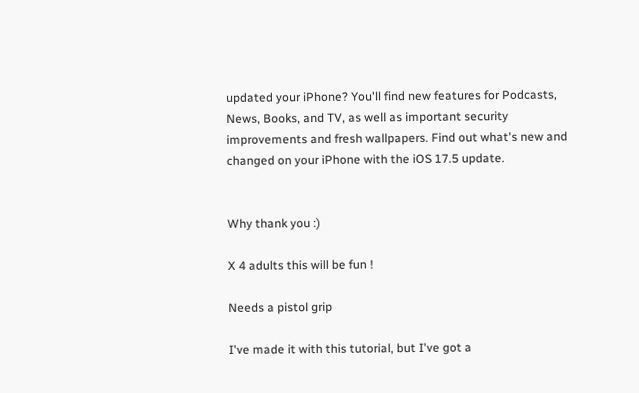updated your iPhone? You'll find new features for Podcasts, News, Books, and TV, as well as important security improvements and fresh wallpapers. Find out what's new and changed on your iPhone with the iOS 17.5 update.


Why thank you :)

X 4 adults this will be fun !

Needs a pistol grip

I've made it with this tutorial, but I've got a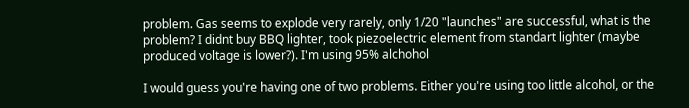problem. Gas seems to explode very rarely, only 1/20 "launches" are successful, what is the problem? I didnt buy BBQ lighter, took piezoelectric element from standart lighter (maybe produced voltage is lower?). I'm using 95% alchohol

I would guess you're having one of two problems. Either you're using too little alcohol, or the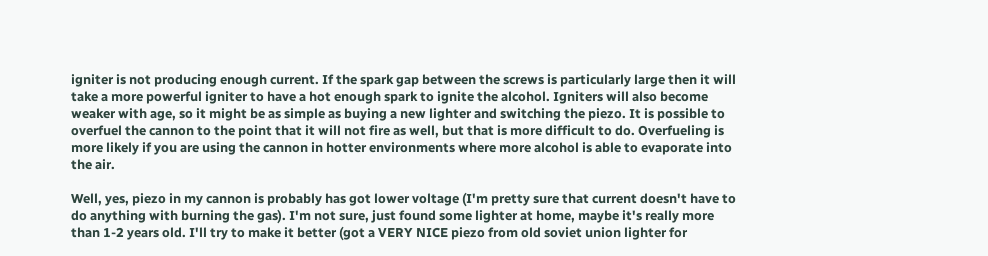igniter is not producing enough current. If the spark gap between the screws is particularly large then it will take a more powerful igniter to have a hot enough spark to ignite the alcohol. Igniters will also become weaker with age, so it might be as simple as buying a new lighter and switching the piezo. It is possible to overfuel the cannon to the point that it will not fire as well, but that is more difficult to do. Overfueling is more likely if you are using the cannon in hotter environments where more alcohol is able to evaporate into the air.

Well, yes, piezo in my cannon is probably has got lower voltage (I'm pretty sure that current doesn't have to do anything with burning the gas). I'm not sure, just found some lighter at home, maybe it's really more than 1-2 years old. I'll try to make it better (got a VERY NICE piezo from old soviet union lighter for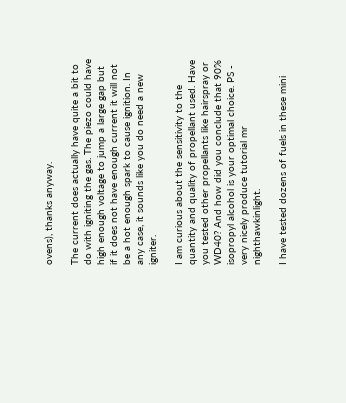ovens), thanks anyway.

The current does actually have quite a bit to do with igniting the gas. The piezo could have high enough voltage to jump a large gap but if it does not have enough current it will not be a hot enough spark to cause ignition. In any case, it sounds like you do need a new igniter.

I am curious about the sensitivity to the quantity and quality of propellant used. Have you tested other propellants like hairspray or WD40? And how did you conclude that 90% isopropyl alcohol is your optimal choice. PS - very nicely produce tutorial mr nighthawkinlight.

I have tested dozens of fuels in these mini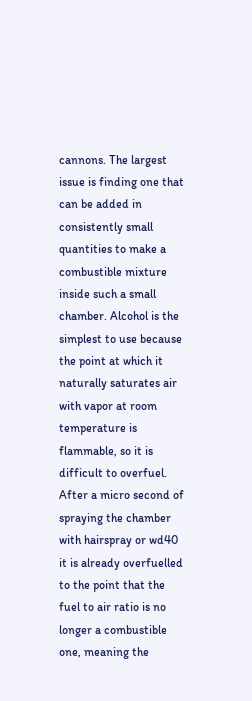cannons. The largest issue is finding one that can be added in consistently small quantities to make a combustible mixture inside such a small chamber. Alcohol is the simplest to use because the point at which it naturally saturates air with vapor at room temperature is flammable, so it is difficult to overfuel. After a micro second of spraying the chamber with hairspray or wd40 it is already overfuelled to the point that the fuel to air ratio is no longer a combustible one, meaning the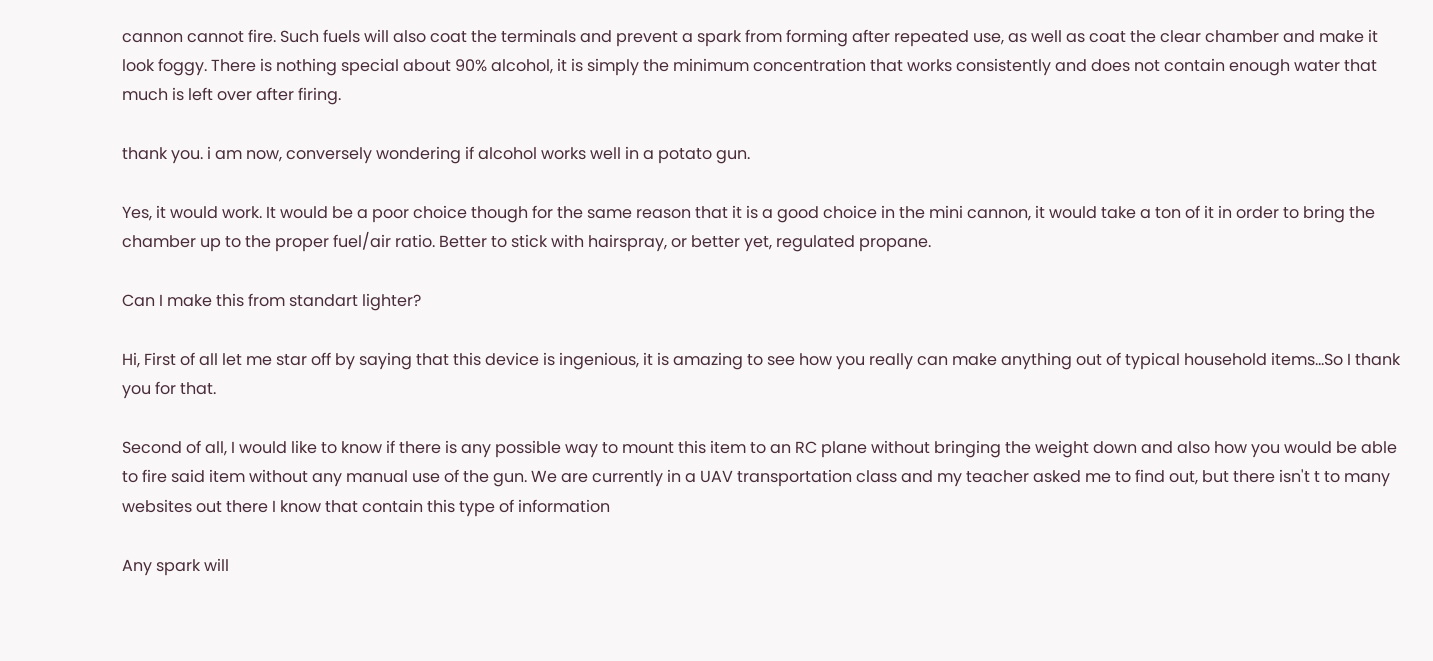cannon cannot fire. Such fuels will also coat the terminals and prevent a spark from forming after repeated use, as well as coat the clear chamber and make it look foggy. There is nothing special about 90% alcohol, it is simply the minimum concentration that works consistently and does not contain enough water that much is left over after firing.

thank you. i am now, conversely wondering if alcohol works well in a potato gun.

Yes, it would work. It would be a poor choice though for the same reason that it is a good choice in the mini cannon, it would take a ton of it in order to bring the chamber up to the proper fuel/air ratio. Better to stick with hairspray, or better yet, regulated propane.

Can I make this from standart lighter?

Hi, First of all let me star off by saying that this device is ingenious, it is amazing to see how you really can make anything out of typical household items...So I thank you for that.

Second of all, I would like to know if there is any possible way to mount this item to an RC plane without bringing the weight down and also how you would be able to fire said item without any manual use of the gun. We are currently in a UAV transportation class and my teacher asked me to find out, but there isn't t to many websites out there I know that contain this type of information

Any spark will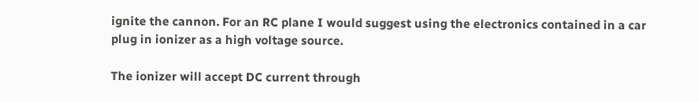ignite the cannon. For an RC plane I would suggest using the electronics contained in a car plug in ionizer as a high voltage source.

The ionizer will accept DC current through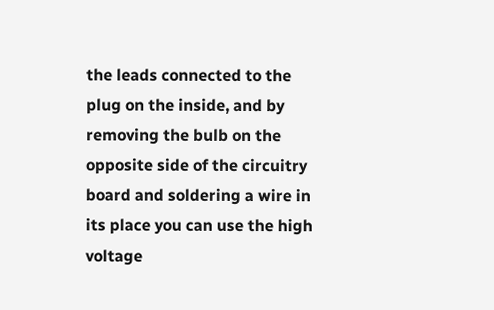the leads connected to the plug on the inside, and by removing the bulb on the opposite side of the circuitry board and soldering a wire in its place you can use the high voltage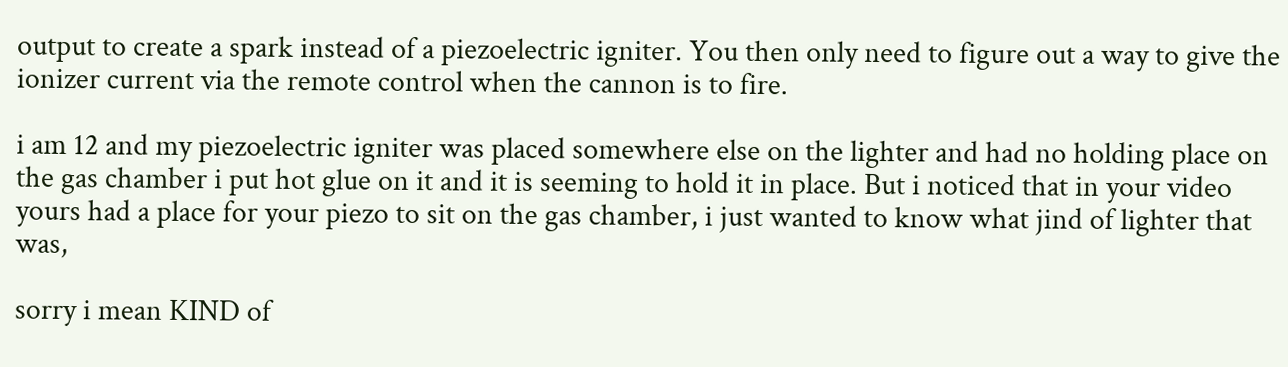output to create a spark instead of a piezoelectric igniter. You then only need to figure out a way to give the ionizer current via the remote control when the cannon is to fire.

i am 12 and my piezoelectric igniter was placed somewhere else on the lighter and had no holding place on the gas chamber i put hot glue on it and it is seeming to hold it in place. But i noticed that in your video yours had a place for your piezo to sit on the gas chamber, i just wanted to know what jind of lighter that was,

sorry i mean KIND of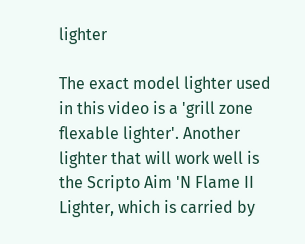lighter

The exact model lighter used in this video is a 'grill zone flexable lighter'. Another lighter that will work well is the Scripto Aim 'N Flame II Lighter, which is carried by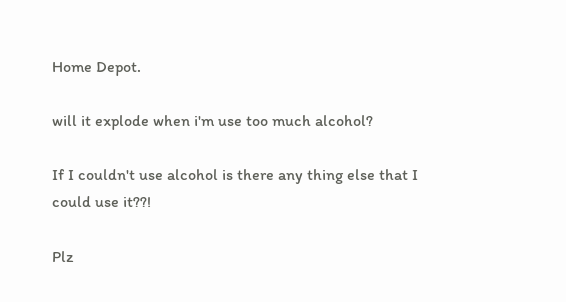Home Depot.

will it explode when i'm use too much alcohol?

If I couldn't use alcohol is there any thing else that I could use it??!

Plz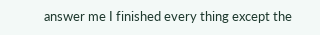answer me I finished every thing except the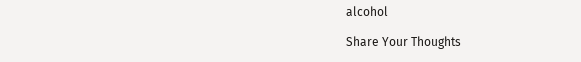alcohol

Share Your Thoughts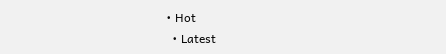• Hot
  • Latest